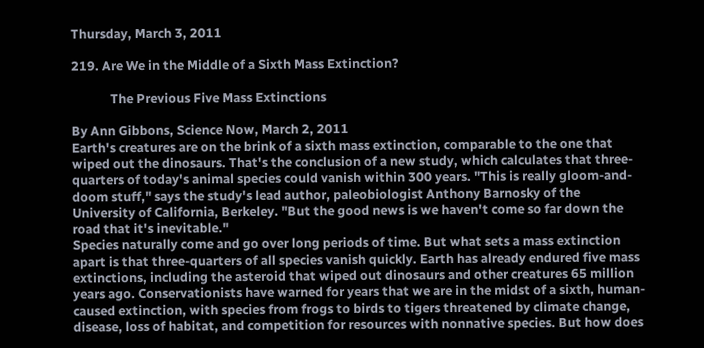Thursday, March 3, 2011

219. Are We in the Middle of a Sixth Mass Extinction?

             The Previous Five Mass Extinctions

By Ann Gibbons, Science Now, March 2, 2011
Earth's creatures are on the brink of a sixth mass extinction, comparable to the one that wiped out the dinosaurs. That's the conclusion of a new study, which calculates that three-quarters of today's animal species could vanish within 300 years. "This is really gloom-and-doom stuff," says the study's lead author, paleobiologist Anthony Barnosky of the University of California, Berkeley. "But the good news is we haven't come so far down the road that it's inevitable."
Species naturally come and go over long periods of time. But what sets a mass extinction apart is that three-quarters of all species vanish quickly. Earth has already endured five mass extinctions, including the asteroid that wiped out dinosaurs and other creatures 65 million years ago. Conservationists have warned for years that we are in the midst of a sixth, human-caused extinction, with species from frogs to birds to tigers threatened by climate change, disease, loss of habitat, and competition for resources with nonnative species. But how does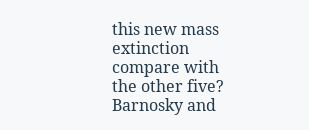this new mass extinction compare with the other five?
Barnosky and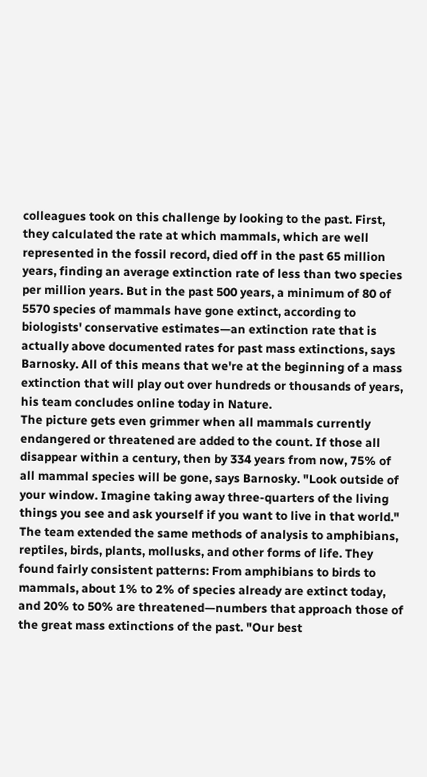colleagues took on this challenge by looking to the past. First, they calculated the rate at which mammals, which are well represented in the fossil record, died off in the past 65 million years, finding an average extinction rate of less than two species per million years. But in the past 500 years, a minimum of 80 of 5570 species of mammals have gone extinct, according to biologists' conservative estimates—an extinction rate that is actually above documented rates for past mass extinctions, says Barnosky. All of this means that we're at the beginning of a mass extinction that will play out over hundreds or thousands of years, his team concludes online today in Nature.
The picture gets even grimmer when all mammals currently endangered or threatened are added to the count. If those all disappear within a century, then by 334 years from now, 75% of all mammal species will be gone, says Barnosky. "Look outside of your window. Imagine taking away three-quarters of the living things you see and ask yourself if you want to live in that world."
The team extended the same methods of analysis to amphibians, reptiles, birds, plants, mollusks, and other forms of life. They found fairly consistent patterns: From amphibians to birds to mammals, about 1% to 2% of species already are extinct today, and 20% to 50% are threatened—numbers that approach those of the great mass extinctions of the past. "Our best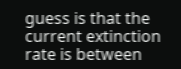guess is that the current extinction rate is between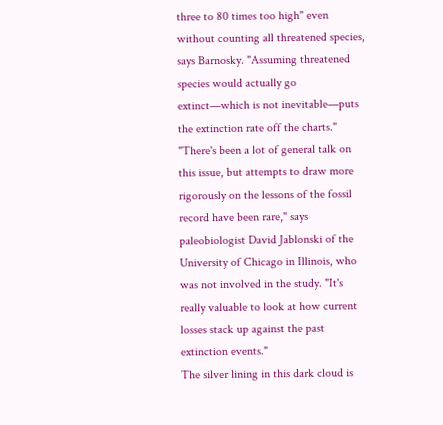three to 80 times too high" even without counting all threatened species, says Barnosky. "Assuming threatened species would actually go extinct—which is not inevitable—puts the extinction rate off the charts."
"There's been a lot of general talk on this issue, but attempts to draw more rigorously on the lessons of the fossil record have been rare," says paleobiologist David Jablonski of the University of Chicago in Illinois, who was not involved in the study. "It's really valuable to look at how current losses stack up against the past extinction events."
The silver lining in this dark cloud is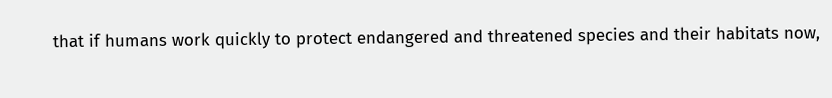that if humans work quickly to protect endangered and threatened species and their habitats now,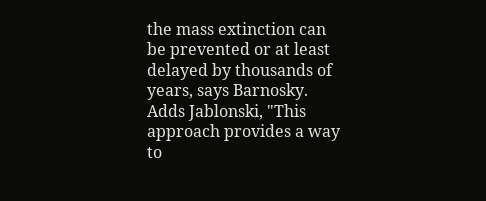the mass extinction can be prevented or at least delayed by thousands of years, says Barnosky. Adds Jablonski, "This approach provides a way to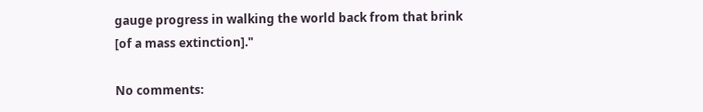gauge progress in walking the world back from that brink [of a mass extinction]."

No comments: